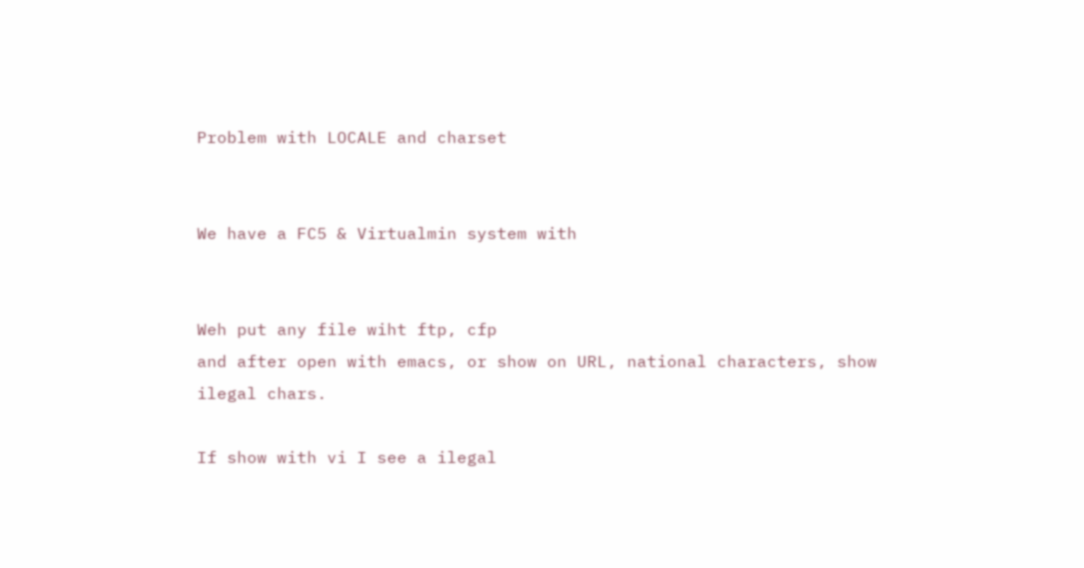Problem with LOCALE and charset


We have a FC5 & Virtualmin system with


Weh put any file wiht ftp, cfp
and after open with emacs, or show on URL, national characters, show ilegal chars.

If show with vi I see a ilegal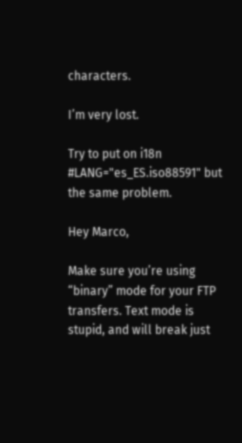characters.

I’m very lost.

Try to put on i18n
#LANG="es_ES.iso88591" but the same problem.

Hey Marco,

Make sure you’re using “binary” mode for your FTP transfers. Text mode is stupid, and will break just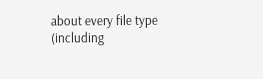about every file type (including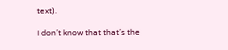text).

I don’t know that that’s the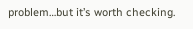problem…but it’s worth checking.